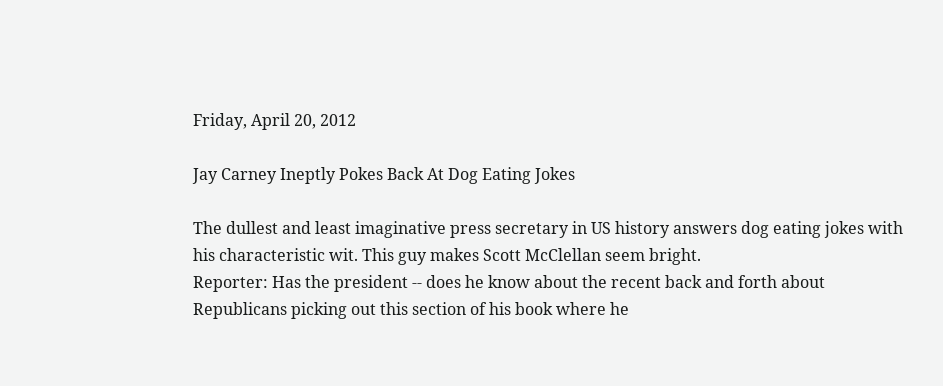Friday, April 20, 2012

Jay Carney Ineptly Pokes Back At Dog Eating Jokes

The dullest and least imaginative press secretary in US history answers dog eating jokes with his characteristic wit. This guy makes Scott McClellan seem bright.
Reporter: Has the president -- does he know about the recent back and forth about Republicans picking out this section of his book where he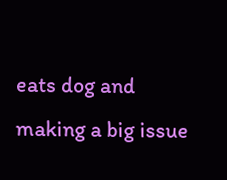eats dog and making a big issue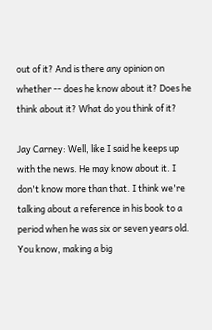out of it? And is there any opinion on whether -- does he know about it? Does he think about it? What do you think of it?

Jay Carney: Well, like I said he keeps up with the news. He may know about it. I don't know more than that. I think we're talking about a reference in his book to a period when he was six or seven years old. You know, making a big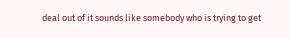deal out of it sounds like somebody who is trying to get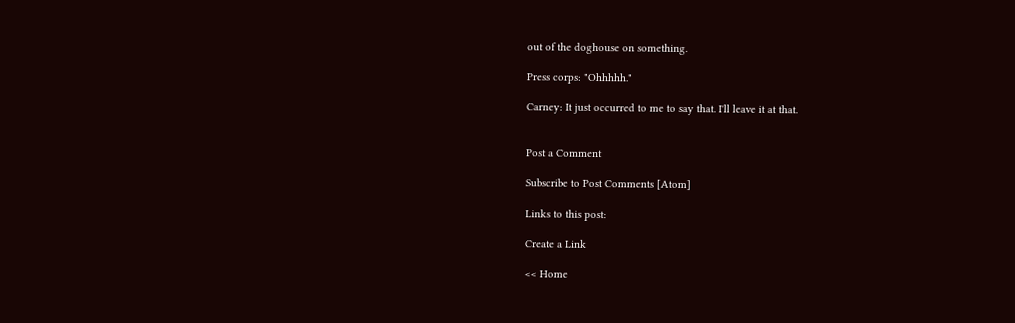out of the doghouse on something.

Press corps: "Ohhhhh."

Carney: It just occurred to me to say that. I'll leave it at that.


Post a Comment

Subscribe to Post Comments [Atom]

Links to this post:

Create a Link

<< Home